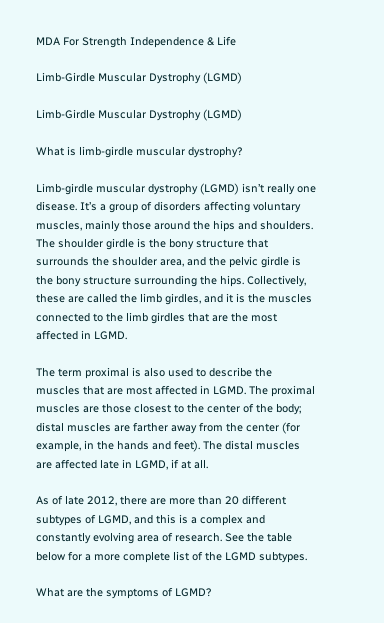MDA For Strength Independence & Life

Limb-Girdle Muscular Dystrophy (LGMD)

Limb-Girdle Muscular Dystrophy (LGMD)

What is limb-girdle muscular dystrophy?

Limb-girdle muscular dystrophy (LGMD) isn’t really one disease. It’s a group of disorders affecting voluntary muscles, mainly those around the hips and shoulders. The shoulder girdle is the bony structure that surrounds the shoulder area, and the pelvic girdle is the bony structure surrounding the hips. Collectively, these are called the limb girdles, and it is the muscles connected to the limb girdles that are the most affected in LGMD.

The term proximal is also used to describe the muscles that are most affected in LGMD. The proximal muscles are those closest to the center of the body; distal muscles are farther away from the center (for example, in the hands and feet). The distal muscles are affected late in LGMD, if at all.

As of late 2012, there are more than 20 different subtypes of LGMD, and this is a complex and constantly evolving area of research. See the table below for a more complete list of the LGMD subtypes.

What are the symptoms of LGMD?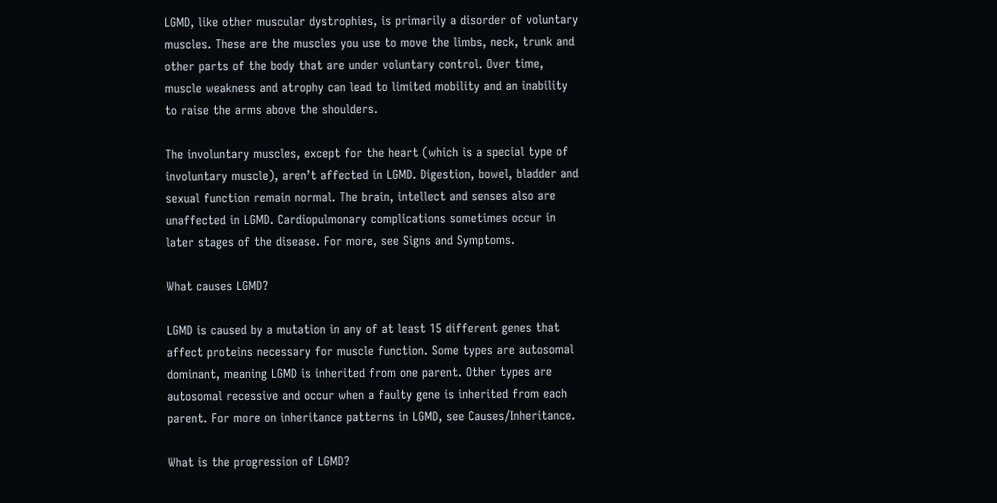LGMD, like other muscular dystrophies, is primarily a disorder of voluntary muscles. These are the muscles you use to move the limbs, neck, trunk and other parts of the body that are under voluntary control. Over time, muscle weakness and atrophy can lead to limited mobility and an inability to raise the arms above the shoulders.

The involuntary muscles, except for the heart (which is a special type of involuntary muscle), aren’t affected in LGMD. Digestion, bowel, bladder and sexual function remain normal. The brain, intellect and senses also are unaffected in LGMD. Cardiopulmonary complications sometimes occur in later stages of the disease. For more, see Signs and Symptoms.

What causes LGMD?

LGMD is caused by a mutation in any of at least 15 different genes that affect proteins necessary for muscle function. Some types are autosomal dominant, meaning LGMD is inherited from one parent. Other types are autosomal recessive and occur when a faulty gene is inherited from each parent. For more on inheritance patterns in LGMD, see Causes/Inheritance.

What is the progression of LGMD?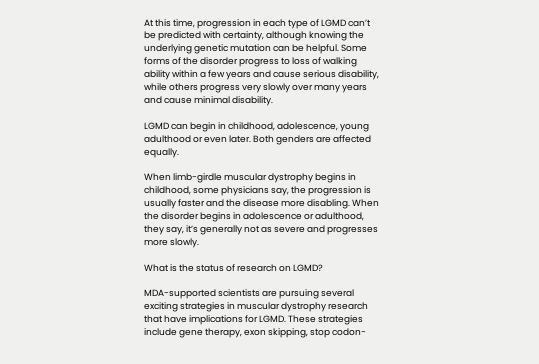At this time, progression in each type of LGMD can’t be predicted with certainty, although knowing the underlying genetic mutation can be helpful. Some forms of the disorder progress to loss of walking ability within a few years and cause serious disability, while others progress very slowly over many years and cause minimal disability.

LGMD can begin in childhood, adolescence, young adulthood or even later. Both genders are affected equally.

When limb-girdle muscular dystrophy begins in childhood, some physicians say, the progression is usually faster and the disease more disabling. When the disorder begins in adolescence or adulthood, they say, it’s generally not as severe and progresses more slowly.

What is the status of research on LGMD?

MDA-supported scientists are pursuing several exciting strategies in muscular dystrophy research that have implications for LGMD. These strategies include gene therapy, exon skipping, stop codon-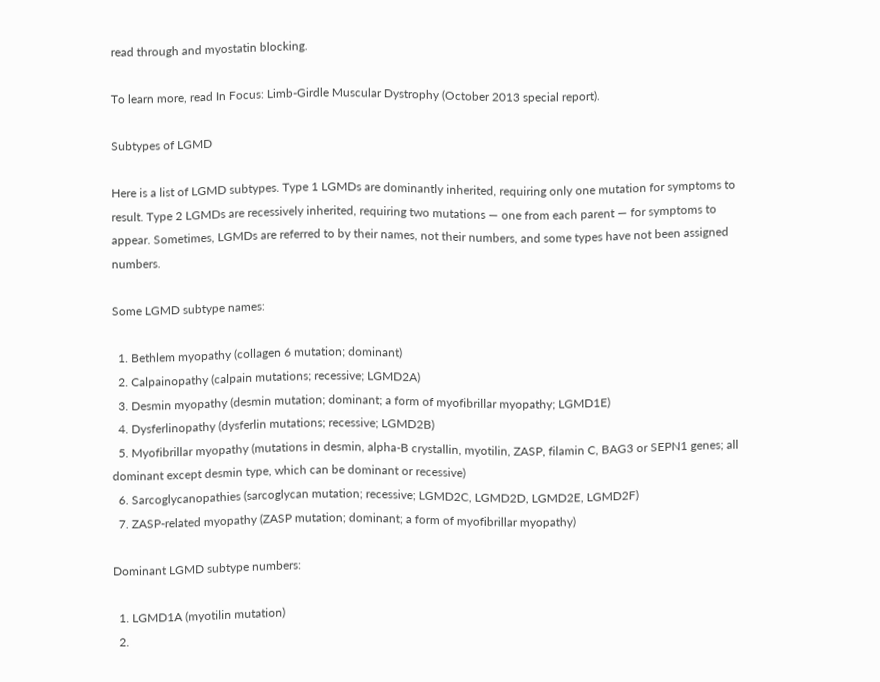read through and myostatin blocking.

To learn more, read In Focus: Limb-Girdle Muscular Dystrophy (October 2013 special report).

Subtypes of LGMD

Here is a list of LGMD subtypes. Type 1 LGMDs are dominantly inherited, requiring only one mutation for symptoms to result. Type 2 LGMDs are recessively inherited, requiring two mutations — one from each parent — for symptoms to appear. Sometimes, LGMDs are referred to by their names, not their numbers, and some types have not been assigned numbers.

Some LGMD subtype names:

  1. Bethlem myopathy (collagen 6 mutation; dominant)
  2. Calpainopathy (calpain mutations; recessive; LGMD2A)
  3. Desmin myopathy (desmin mutation; dominant; a form of myofibrillar myopathy; LGMD1E)
  4. Dysferlinopathy (dysferlin mutations; recessive; LGMD2B)
  5. Myofibrillar myopathy (mutations in desmin, alpha-B crystallin, myotilin, ZASP, filamin C, BAG3 or SEPN1 genes; all dominant except desmin type, which can be dominant or recessive)
  6. Sarcoglycanopathies (sarcoglycan mutation; recessive; LGMD2C, LGMD2D, LGMD2E, LGMD2F)
  7. ZASP-related myopathy (ZASP mutation; dominant; a form of myofibrillar myopathy)

Dominant LGMD subtype numbers:

  1. LGMD1A (myotilin mutation)
  2.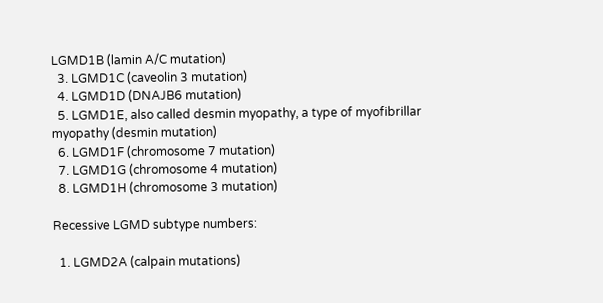LGMD1B (lamin A/C mutation)
  3. LGMD1C (caveolin 3 mutation)
  4. LGMD1D (DNAJB6 mutation)
  5. LGMD1E, also called desmin myopathy, a type of myofibrillar myopathy (desmin mutation)
  6. LGMD1F (chromosome 7 mutation)
  7. LGMD1G (chromosome 4 mutation)
  8. LGMD1H (chromosome 3 mutation)

Recessive LGMD subtype numbers:

  1. LGMD2A (calpain mutations)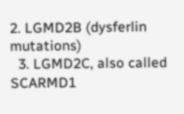2. LGMD2B (dysferlin mutations)
  3. LGMD2C, also called SCARMD1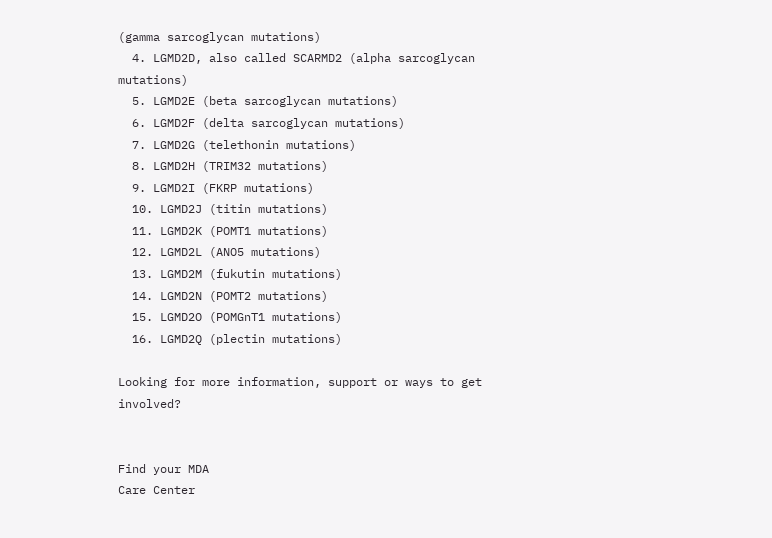(gamma sarcoglycan mutations)
  4. LGMD2D, also called SCARMD2 (alpha sarcoglycan mutations)
  5. LGMD2E (beta sarcoglycan mutations)
  6. LGMD2F (delta sarcoglycan mutations)
  7. LGMD2G (telethonin mutations)
  8. LGMD2H (TRIM32 mutations)
  9. LGMD2I (FKRP mutations)
  10. LGMD2J (titin mutations)
  11. LGMD2K (POMT1 mutations)
  12. LGMD2L (ANO5 mutations)
  13. LGMD2M (fukutin mutations)
  14. LGMD2N (POMT2 mutations)
  15. LGMD2O (POMGnT1 mutations)
  16. LGMD2Q (plectin mutations)

Looking for more information, support or ways to get involved?


Find your MDA
Care Center